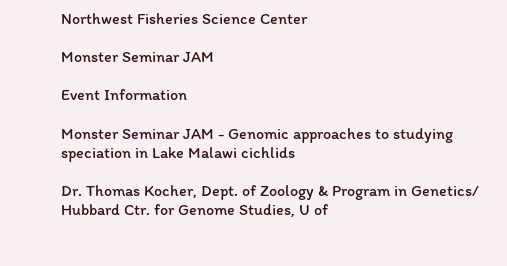Northwest Fisheries Science Center

Monster Seminar JAM

Event Information

Monster Seminar JAM - Genomic approaches to studying speciation in Lake Malawi cichlids

Dr. Thomas Kocher, Dept. of Zoology & Program in Genetics/ Hubbard Ctr. for Genome Studies, U of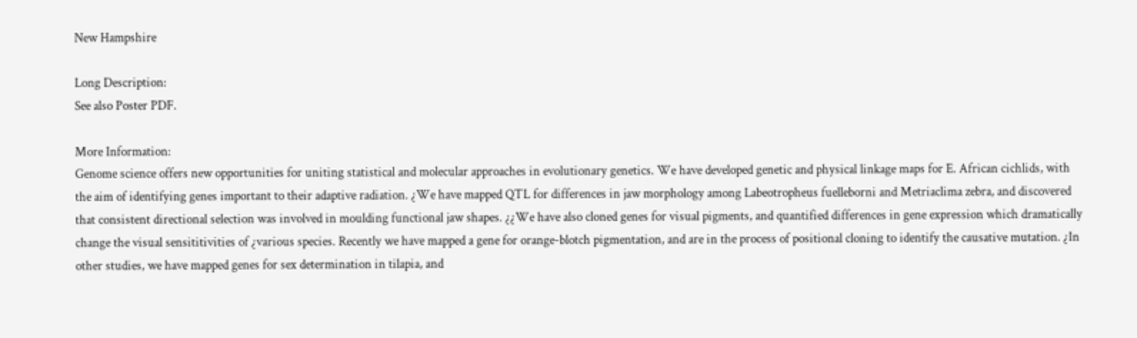New Hampshire

Long Description:
See also Poster PDF.

More Information:
Genome science offers new opportunities for uniting statistical and molecular approaches in evolutionary genetics. We have developed genetic and physical linkage maps for E. African cichlids, with the aim of identifying genes important to their adaptive radiation. ¿We have mapped QTL for differences in jaw morphology among Labeotropheus fuelleborni and Metriaclima zebra, and discovered that consistent directional selection was involved in moulding functional jaw shapes. ¿¿We have also cloned genes for visual pigments, and quantified differences in gene expression which dramatically change the visual sensititivities of ¿various species. Recently we have mapped a gene for orange-blotch pigmentation, and are in the process of positional cloning to identify the causative mutation. ¿In other studies, we have mapped genes for sex determination in tilapia, and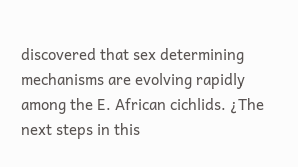discovered that sex determining mechanisms are evolving rapidly among the E. African cichlids. ¿The next steps in this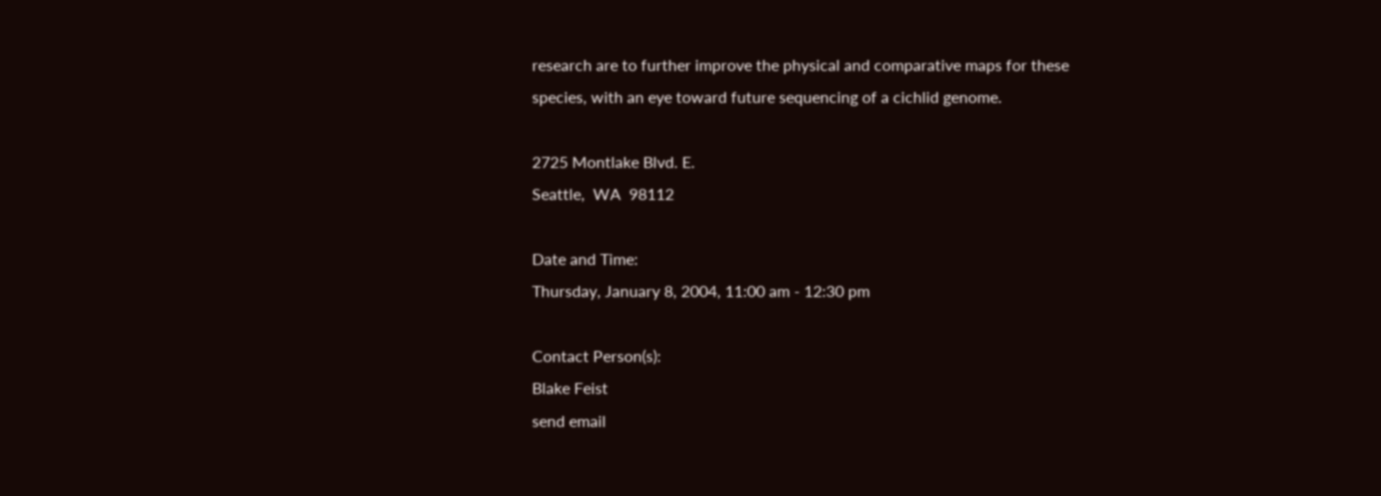research are to further improve the physical and comparative maps for these species, with an eye toward future sequencing of a cichlid genome.

2725 Montlake Blvd. E.
Seattle,  WA  98112

Date and Time:
Thursday, January 8, 2004, 11:00 am - 12:30 pm

Contact Person(s):
Blake Feist
send email